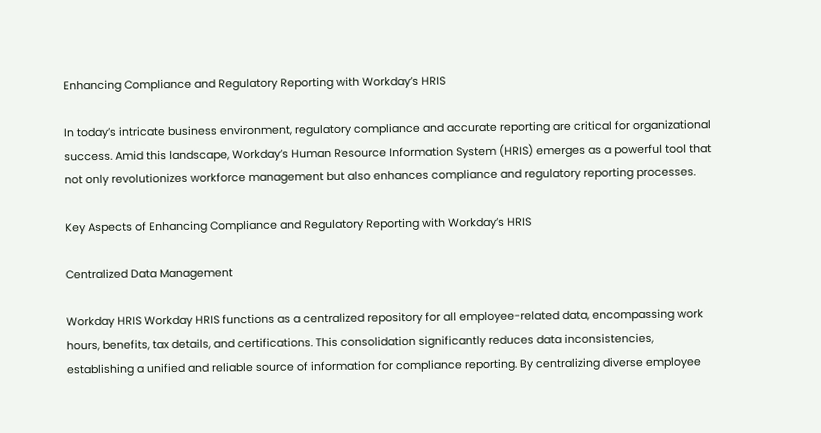Enhancing Compliance and Regulatory Reporting with Workday’s HRIS

In today’s intricate business environment, regulatory compliance and accurate reporting are critical for organizational success. Amid this landscape, Workday’s Human Resource Information System (HRIS) emerges as a powerful tool that not only revolutionizes workforce management but also enhances compliance and regulatory reporting processes.

Key Aspects of Enhancing Compliance and Regulatory Reporting with Workday’s HRIS

Centralized Data Management

Workday HRIS Workday HRIS functions as a centralized repository for all employee-related data, encompassing work hours, benefits, tax details, and certifications. This consolidation significantly reduces data inconsistencies, establishing a unified and reliable source of information for compliance reporting. By centralizing diverse employee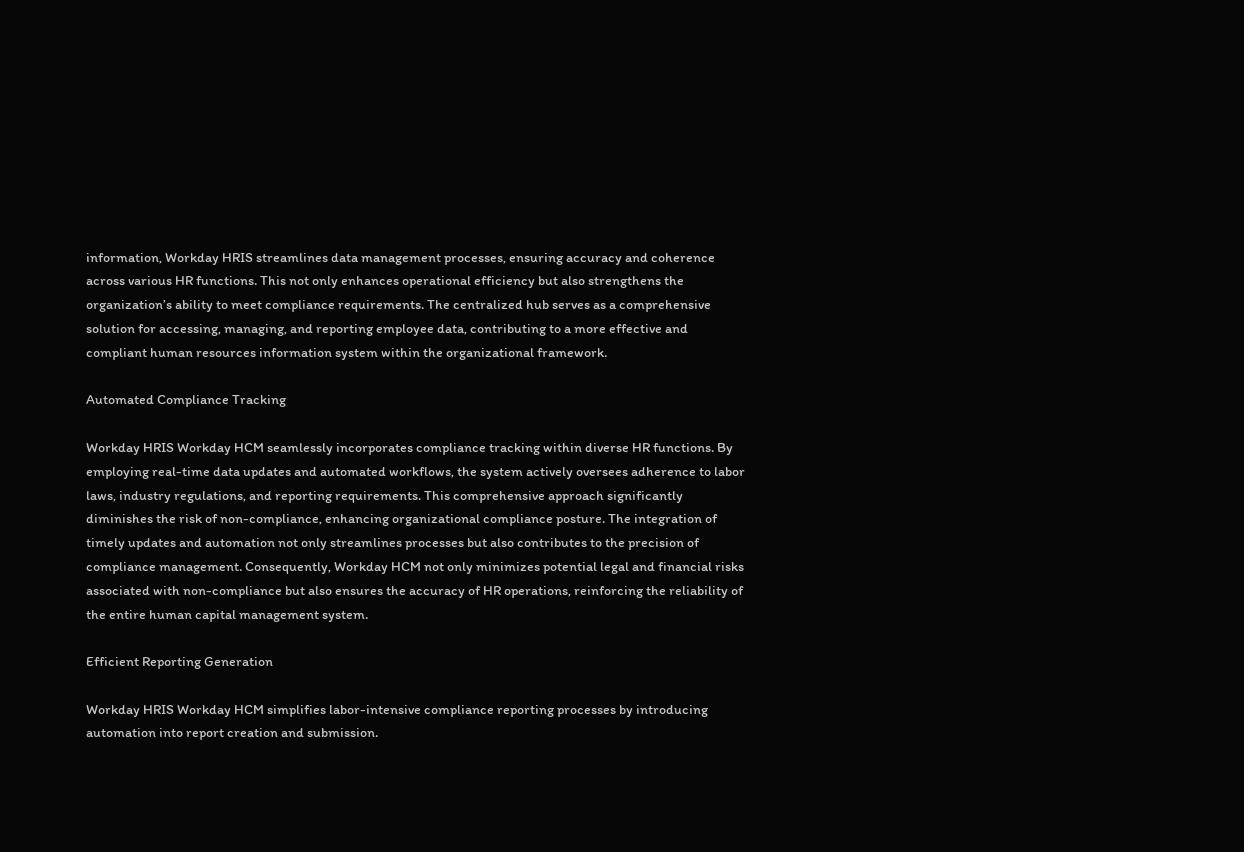information, Workday HRIS streamlines data management processes, ensuring accuracy and coherence across various HR functions. This not only enhances operational efficiency but also strengthens the organization’s ability to meet compliance requirements. The centralized hub serves as a comprehensive solution for accessing, managing, and reporting employee data, contributing to a more effective and compliant human resources information system within the organizational framework.

Automated Compliance Tracking

Workday HRIS Workday HCM seamlessly incorporates compliance tracking within diverse HR functions. By employing real-time data updates and automated workflows, the system actively oversees adherence to labor laws, industry regulations, and reporting requirements. This comprehensive approach significantly diminishes the risk of non-compliance, enhancing organizational compliance posture. The integration of timely updates and automation not only streamlines processes but also contributes to the precision of compliance management. Consequently, Workday HCM not only minimizes potential legal and financial risks associated with non-compliance but also ensures the accuracy of HR operations, reinforcing the reliability of the entire human capital management system.

Efficient Reporting Generation

Workday HRIS Workday HCM simplifies labor-intensive compliance reporting processes by introducing automation into report creation and submission.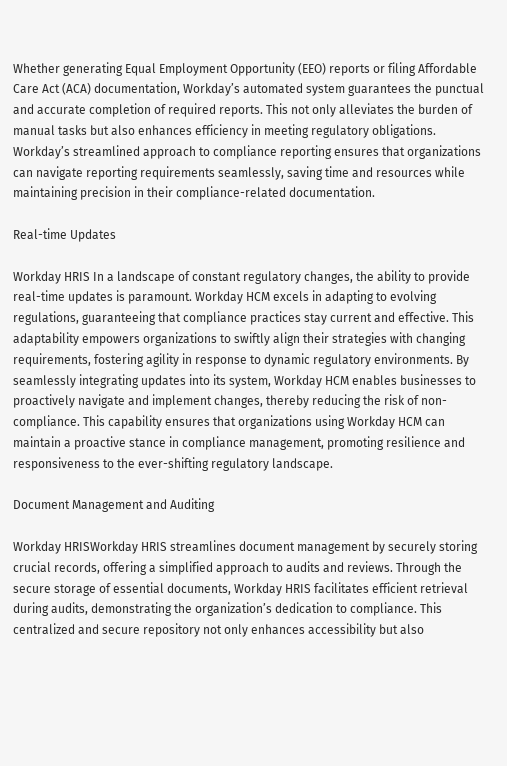Whether generating Equal Employment Opportunity (EEO) reports or filing Affordable Care Act (ACA) documentation, Workday’s automated system guarantees the punctual and accurate completion of required reports. This not only alleviates the burden of manual tasks but also enhances efficiency in meeting regulatory obligations. Workday’s streamlined approach to compliance reporting ensures that organizations can navigate reporting requirements seamlessly, saving time and resources while maintaining precision in their compliance-related documentation.

Real-time Updates

Workday HRIS In a landscape of constant regulatory changes, the ability to provide real-time updates is paramount. Workday HCM excels in adapting to evolving regulations, guaranteeing that compliance practices stay current and effective. This adaptability empowers organizations to swiftly align their strategies with changing requirements, fostering agility in response to dynamic regulatory environments. By seamlessly integrating updates into its system, Workday HCM enables businesses to proactively navigate and implement changes, thereby reducing the risk of non-compliance. This capability ensures that organizations using Workday HCM can maintain a proactive stance in compliance management, promoting resilience and responsiveness to the ever-shifting regulatory landscape.

Document Management and Auditing

Workday HRISWorkday HRIS streamlines document management by securely storing crucial records, offering a simplified approach to audits and reviews. Through the secure storage of essential documents, Workday HRIS facilitates efficient retrieval during audits, demonstrating the organization’s dedication to compliance. This centralized and secure repository not only enhances accessibility but also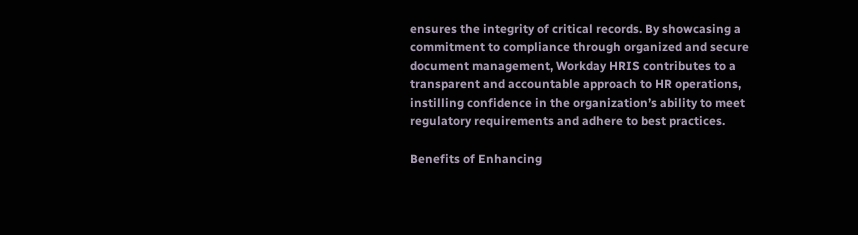ensures the integrity of critical records. By showcasing a commitment to compliance through organized and secure document management, Workday HRIS contributes to a transparent and accountable approach to HR operations, instilling confidence in the organization’s ability to meet regulatory requirements and adhere to best practices.

Benefits of Enhancing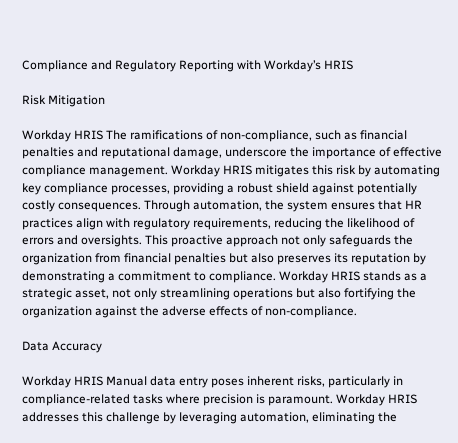Compliance and Regulatory Reporting with Workday’s HRIS

Risk Mitigation

Workday HRIS The ramifications of non-compliance, such as financial penalties and reputational damage, underscore the importance of effective compliance management. Workday HRIS mitigates this risk by automating key compliance processes, providing a robust shield against potentially costly consequences. Through automation, the system ensures that HR practices align with regulatory requirements, reducing the likelihood of errors and oversights. This proactive approach not only safeguards the organization from financial penalties but also preserves its reputation by demonstrating a commitment to compliance. Workday HRIS stands as a strategic asset, not only streamlining operations but also fortifying the organization against the adverse effects of non-compliance.

Data Accuracy

Workday HRIS Manual data entry poses inherent risks, particularly in compliance-related tasks where precision is paramount. Workday HRIS addresses this challenge by leveraging automation, eliminating the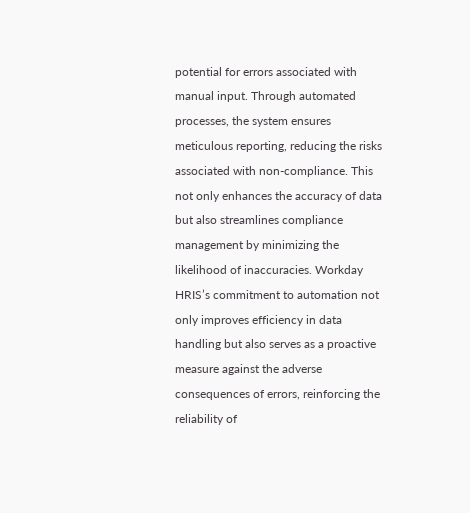potential for errors associated with manual input. Through automated processes, the system ensures meticulous reporting, reducing the risks associated with non-compliance. This not only enhances the accuracy of data but also streamlines compliance management by minimizing the likelihood of inaccuracies. Workday HRIS’s commitment to automation not only improves efficiency in data handling but also serves as a proactive measure against the adverse consequences of errors, reinforcing the reliability of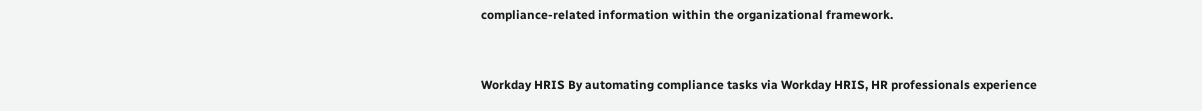compliance-related information within the organizational framework.


Workday HRIS By automating compliance tasks via Workday HRIS, HR professionals experience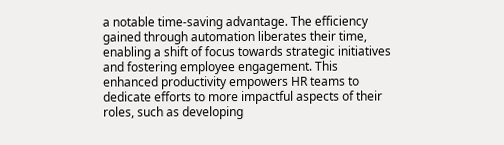a notable time-saving advantage. The efficiency gained through automation liberates their time, enabling a shift of focus towards strategic initiatives and fostering employee engagement. This enhanced productivity empowers HR teams to dedicate efforts to more impactful aspects of their roles, such as developing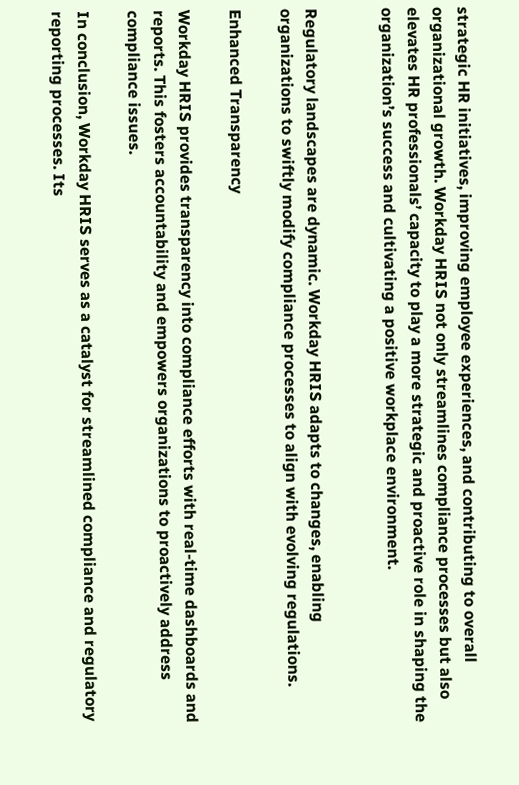strategic HR initiatives, improving employee experiences, and contributing to overall organizational growth. Workday HRIS not only streamlines compliance processes but also elevates HR professionals’ capacity to play a more strategic and proactive role in shaping the organization’s success and cultivating a positive workplace environment.


Regulatory landscapes are dynamic. Workday HRIS adapts to changes, enabling organizations to swiftly modify compliance processes to align with evolving regulations.

Enhanced Transparency

Workday HRIS provides transparency into compliance efforts with real-time dashboards and reports. This fosters accountability and empowers organizations to proactively address compliance issues.

In conclusion, Workday HRIS serves as a catalyst for streamlined compliance and regulatory reporting processes. Its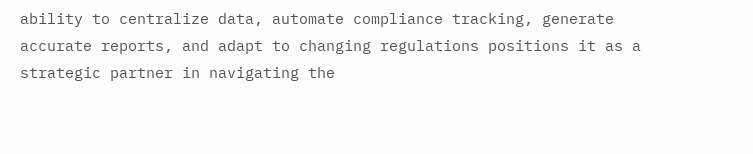ability to centralize data, automate compliance tracking, generate accurate reports, and adapt to changing regulations positions it as a strategic partner in navigating the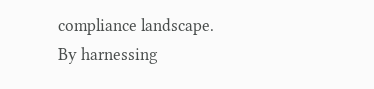compliance landscape. By harnessing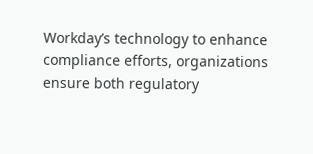Workday’s technology to enhance compliance efforts, organizations ensure both regulatory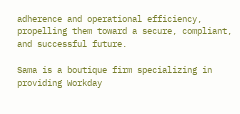adherence and operational efficiency, propelling them toward a secure, compliant, and successful future.

Sama is a boutique firm specializing in providing Workday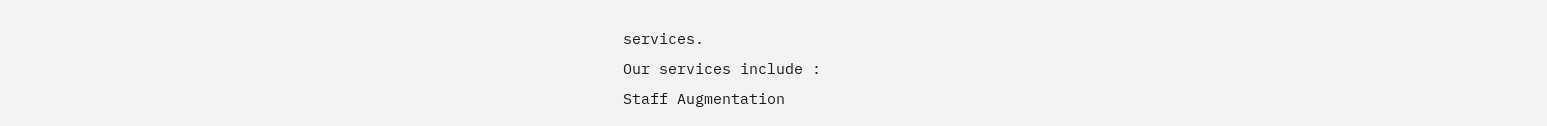services.
Our services include :
Staff Augmentation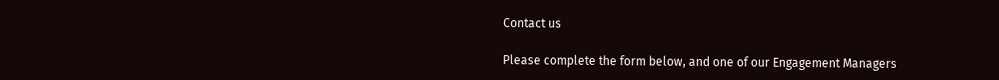Contact us

Please complete the form below, and one of our Engagement Managers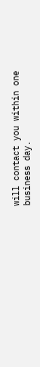will contact you within one business day.